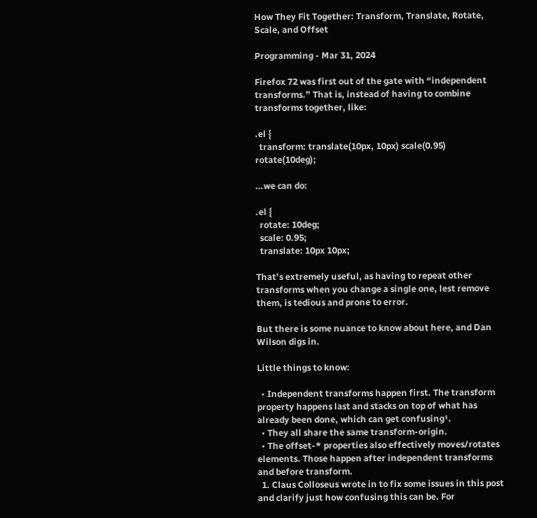How They Fit Together: Transform, Translate, Rotate, Scale, and Offset

Programming - Mar 31, 2024

Firefox 72 was first out of the gate with “independent transforms.” That is, instead of having to combine transforms together, like:

.el {
  transform: translate(10px, 10px) scale(0.95) rotate(10deg);

…we can do:

.el {
  rotate: 10deg;
  scale: 0.95;
  translate: 10px 10px;

That’s extremely useful, as having to repeat other transforms when you change a single one, lest remove them, is tedious and prone to error.

But there is some nuance to know about here, and Dan Wilson digs in.

Little things to know:

  • Independent transforms happen first. The transform property happens last and stacks on top of what has already been done, which can get confusing¹.
  • They all share the same transform-origin.
  • The offset-* properties also effectively moves/rotates elements. Those happen after independent transforms and before transform.
  1. Claus Colloseus wrote in to fix some issues in this post and clarify just how confusing this can be. For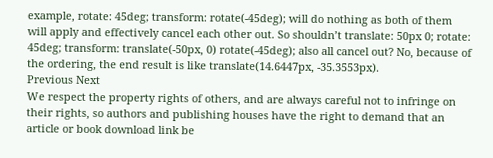example, rotate: 45deg; transform: rotate(-45deg); will do nothing as both of them will apply and effectively cancel each other out. So shouldn’t translate: 50px 0; rotate: 45deg; transform: translate(-50px, 0) rotate(-45deg); also all cancel out? No, because of the ordering, the end result is like translate(14.6447px, -35.3553px).
Previous Next
We respect the property rights of others, and are always careful not to infringe on their rights, so authors and publishing houses have the right to demand that an article or book download link be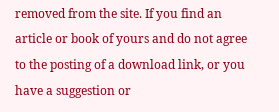removed from the site. If you find an article or book of yours and do not agree to the posting of a download link, or you have a suggestion or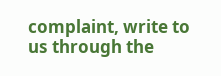complaint, write to us through the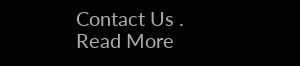Contact Us .
Read More